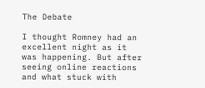The Debate

I thought Romney had an excellent night as it was happening. But after seeing online reactions and what stuck with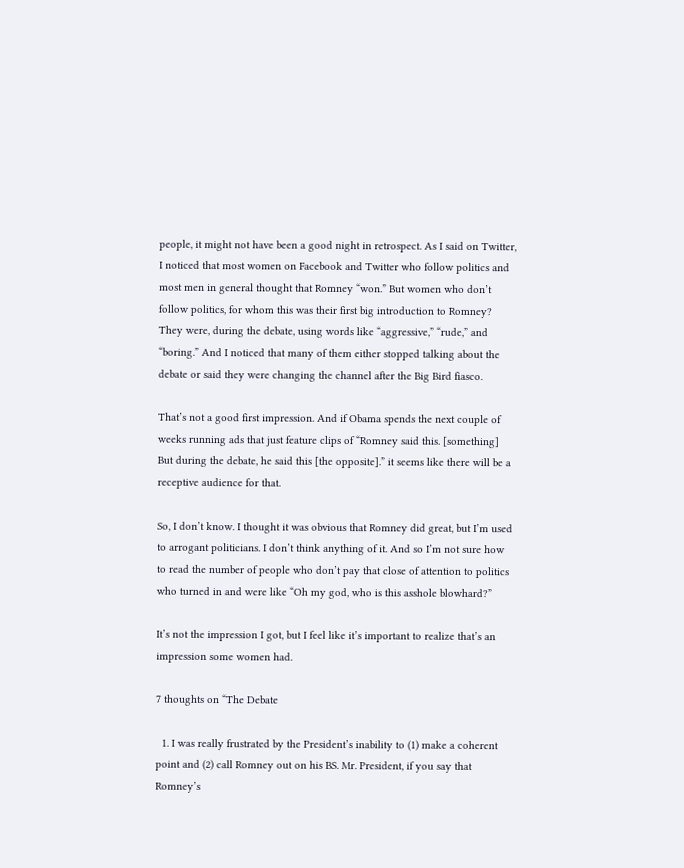people, it might not have been a good night in retrospect. As I said on Twitter, I noticed that most women on Facebook and Twitter who follow politics and most men in general thought that Romney “won.” But women who don’t follow politics, for whom this was their first big introduction to Romney? They were, during the debate, using words like “aggressive,” “rude,” and “boring.” And I noticed that many of them either stopped talking about the debate or said they were changing the channel after the Big Bird fiasco.

That’s not a good first impression. And if Obama spends the next couple of weeks running ads that just feature clips of “Romney said this. [something] But during the debate, he said this [the opposite].” it seems like there will be a receptive audience for that.

So, I don’t know. I thought it was obvious that Romney did great, but I’m used to arrogant politicians. I don’t think anything of it. And so I’m not sure how to read the number of people who don’t pay that close of attention to politics who turned in and were like “Oh my god, who is this asshole blowhard?”

It’s not the impression I got, but I feel like it’s important to realize that’s an impression some women had.

7 thoughts on “The Debate

  1. I was really frustrated by the President’s inability to (1) make a coherent point and (2) call Romney out on his BS. Mr. President, if you say that Romney’s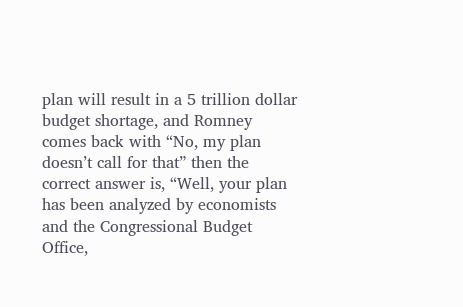plan will result in a 5 trillion dollar budget shortage, and Romney comes back with “No, my plan doesn’t call for that” then the correct answer is, “Well, your plan has been analyzed by economists and the Congressional Budget Office,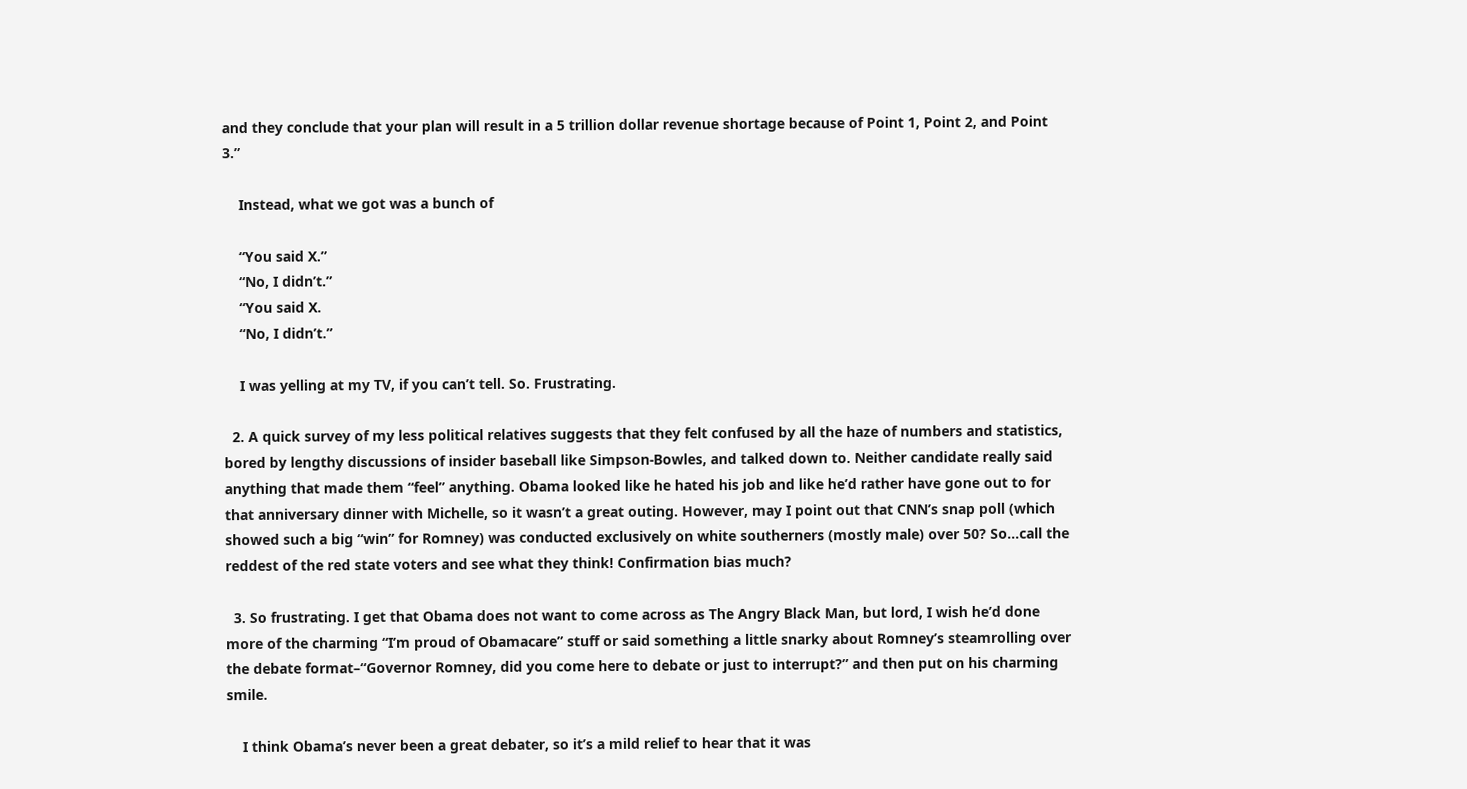and they conclude that your plan will result in a 5 trillion dollar revenue shortage because of Point 1, Point 2, and Point 3.”

    Instead, what we got was a bunch of

    “You said X.”
    “No, I didn’t.”
    “You said X.
    “No, I didn’t.”

    I was yelling at my TV, if you can’t tell. So. Frustrating.

  2. A quick survey of my less political relatives suggests that they felt confused by all the haze of numbers and statistics, bored by lengthy discussions of insider baseball like Simpson-Bowles, and talked down to. Neither candidate really said anything that made them “feel” anything. Obama looked like he hated his job and like he’d rather have gone out to for that anniversary dinner with Michelle, so it wasn’t a great outing. However, may I point out that CNN’s snap poll (which showed such a big “win” for Romney) was conducted exclusively on white southerners (mostly male) over 50? So…call the reddest of the red state voters and see what they think! Confirmation bias much?

  3. So frustrating. I get that Obama does not want to come across as The Angry Black Man, but lord, I wish he’d done more of the charming “I’m proud of Obamacare” stuff or said something a little snarky about Romney’s steamrolling over the debate format–“Governor Romney, did you come here to debate or just to interrupt?” and then put on his charming smile.

    I think Obama’s never been a great debater, so it’s a mild relief to hear that it was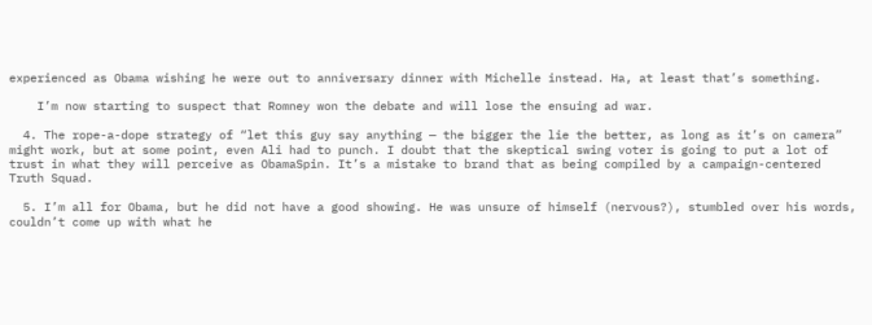experienced as Obama wishing he were out to anniversary dinner with Michelle instead. Ha, at least that’s something.

    I’m now starting to suspect that Romney won the debate and will lose the ensuing ad war.

  4. The rope-a-dope strategy of “let this guy say anything — the bigger the lie the better, as long as it’s on camera” might work, but at some point, even Ali had to punch. I doubt that the skeptical swing voter is going to put a lot of trust in what they will perceive as ObamaSpin. It’s a mistake to brand that as being compiled by a campaign-centered Truth Squad.

  5. I’m all for Obama, but he did not have a good showing. He was unsure of himself (nervous?), stumbled over his words, couldn’t come up with what he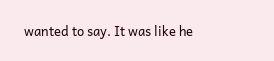wanted to say. It was like he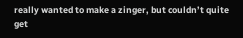really wanted to make a zinger, but couldn’t quite get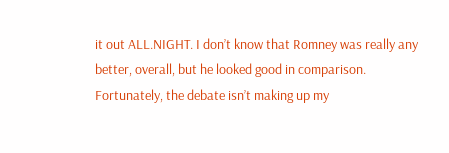it out ALL.NIGHT. I don’t know that Romney was really any better, overall, but he looked good in comparison. Fortunately, the debate isn’t making up my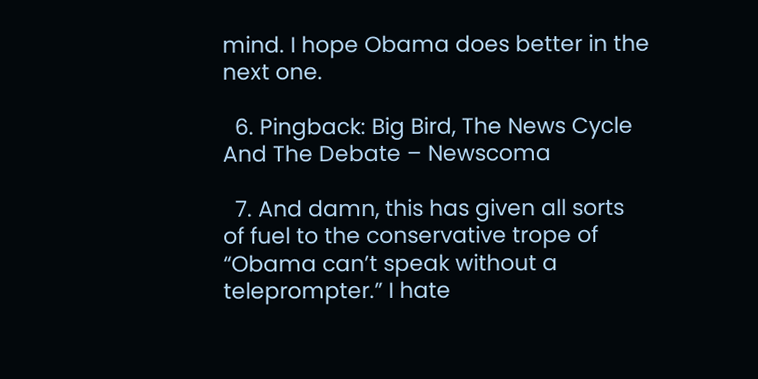mind. I hope Obama does better in the next one.

  6. Pingback: Big Bird, The News Cycle And The Debate – Newscoma

  7. And damn, this has given all sorts of fuel to the conservative trope of “Obama can’t speak without a teleprompter.” I hate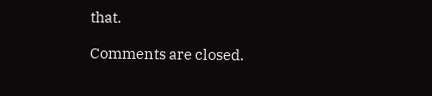that.

Comments are closed.